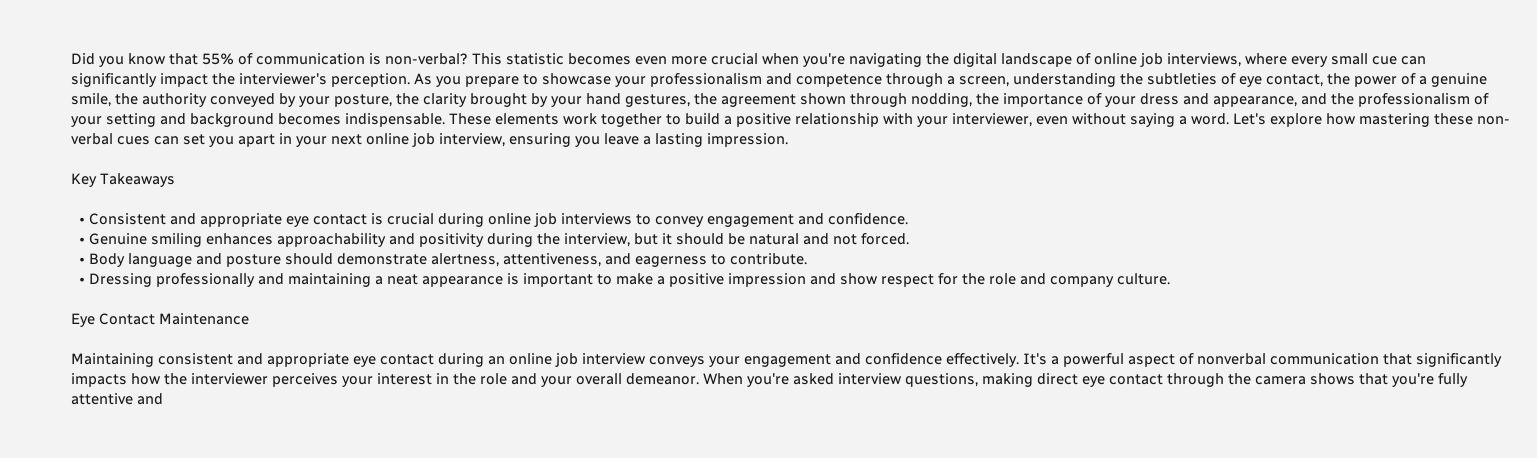Did you know that 55% of communication is non-verbal? This statistic becomes even more crucial when you're navigating the digital landscape of online job interviews, where every small cue can significantly impact the interviewer's perception. As you prepare to showcase your professionalism and competence through a screen, understanding the subtleties of eye contact, the power of a genuine smile, the authority conveyed by your posture, the clarity brought by your hand gestures, the agreement shown through nodding, the importance of your dress and appearance, and the professionalism of your setting and background becomes indispensable. These elements work together to build a positive relationship with your interviewer, even without saying a word. Let's explore how mastering these non-verbal cues can set you apart in your next online job interview, ensuring you leave a lasting impression.

Key Takeaways

  • Consistent and appropriate eye contact is crucial during online job interviews to convey engagement and confidence.
  • Genuine smiling enhances approachability and positivity during the interview, but it should be natural and not forced.
  • Body language and posture should demonstrate alertness, attentiveness, and eagerness to contribute.
  • Dressing professionally and maintaining a neat appearance is important to make a positive impression and show respect for the role and company culture.

Eye Contact Maintenance

Maintaining consistent and appropriate eye contact during an online job interview conveys your engagement and confidence effectively. It's a powerful aspect of nonverbal communication that significantly impacts how the interviewer perceives your interest in the role and your overall demeanor. When you're asked interview questions, making direct eye contact through the camera shows that you're fully attentive and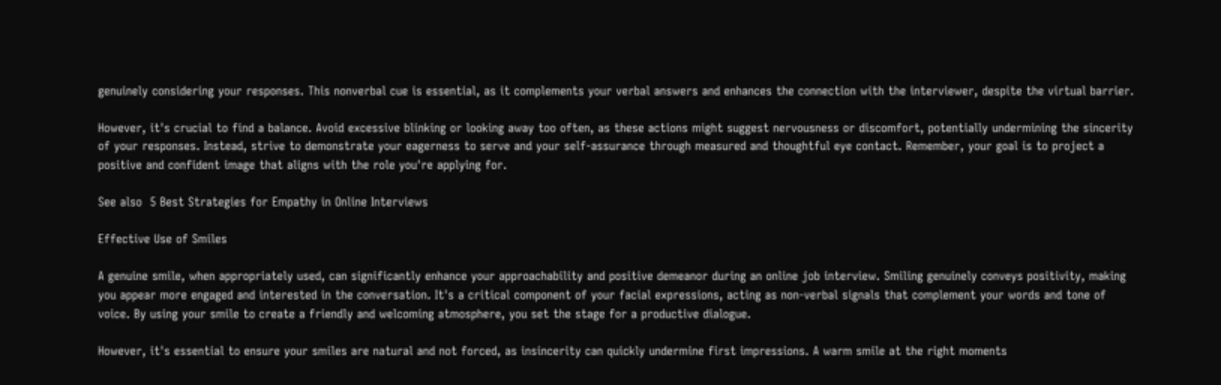genuinely considering your responses. This nonverbal cue is essential, as it complements your verbal answers and enhances the connection with the interviewer, despite the virtual barrier.

However, it's crucial to find a balance. Avoid excessive blinking or looking away too often, as these actions might suggest nervousness or discomfort, potentially undermining the sincerity of your responses. Instead, strive to demonstrate your eagerness to serve and your self-assurance through measured and thoughtful eye contact. Remember, your goal is to project a positive and confident image that aligns with the role you're applying for.

See also  5 Best Strategies for Empathy in Online Interviews

Effective Use of Smiles

A genuine smile, when appropriately used, can significantly enhance your approachability and positive demeanor during an online job interview. Smiling genuinely conveys positivity, making you appear more engaged and interested in the conversation. It's a critical component of your facial expressions, acting as non-verbal signals that complement your words and tone of voice. By using your smile to create a friendly and welcoming atmosphere, you set the stage for a productive dialogue.

However, it's essential to ensure your smiles are natural and not forced, as insincerity can quickly undermine first impressions. A warm smile at the right moments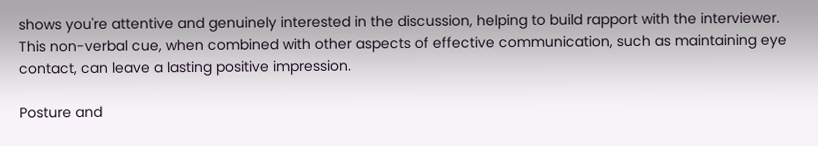shows you're attentive and genuinely interested in the discussion, helping to build rapport with the interviewer. This non-verbal cue, when combined with other aspects of effective communication, such as maintaining eye contact, can leave a lasting positive impression.

Posture and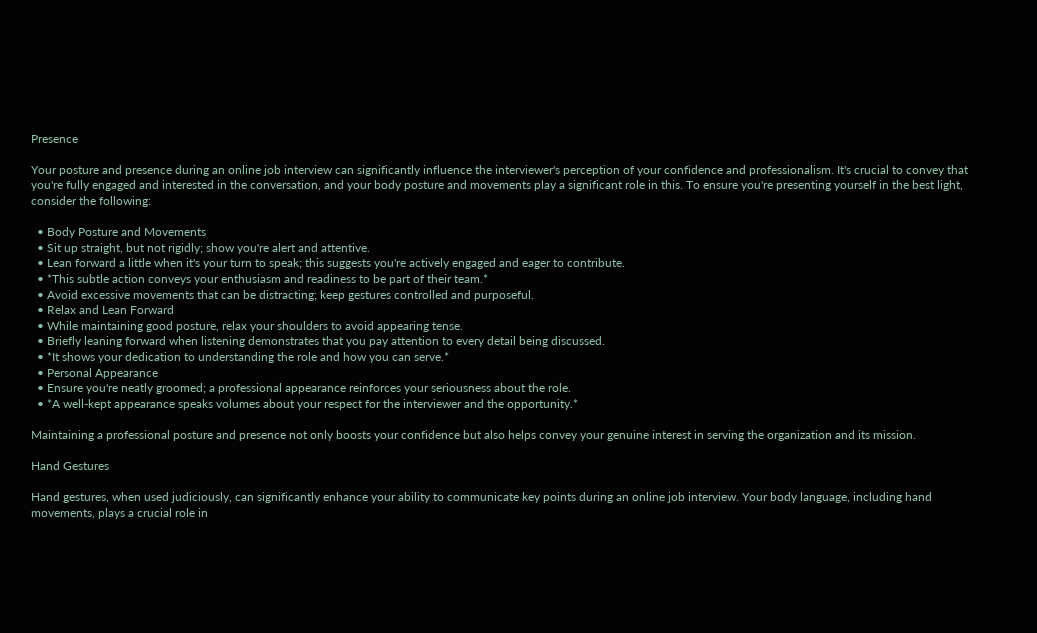Presence

Your posture and presence during an online job interview can significantly influence the interviewer's perception of your confidence and professionalism. It's crucial to convey that you're fully engaged and interested in the conversation, and your body posture and movements play a significant role in this. To ensure you're presenting yourself in the best light, consider the following:

  • Body Posture and Movements
  • Sit up straight, but not rigidly; show you're alert and attentive.
  • Lean forward a little when it's your turn to speak; this suggests you're actively engaged and eager to contribute.
  • *This subtle action conveys your enthusiasm and readiness to be part of their team.*
  • Avoid excessive movements that can be distracting; keep gestures controlled and purposeful.
  • Relax and Lean Forward
  • While maintaining good posture, relax your shoulders to avoid appearing tense.
  • Briefly leaning forward when listening demonstrates that you pay attention to every detail being discussed.
  • *It shows your dedication to understanding the role and how you can serve.*
  • Personal Appearance
  • Ensure you're neatly groomed; a professional appearance reinforces your seriousness about the role.
  • *A well-kept appearance speaks volumes about your respect for the interviewer and the opportunity.*

Maintaining a professional posture and presence not only boosts your confidence but also helps convey your genuine interest in serving the organization and its mission.

Hand Gestures

Hand gestures, when used judiciously, can significantly enhance your ability to communicate key points during an online job interview. Your body language, including hand movements, plays a crucial role in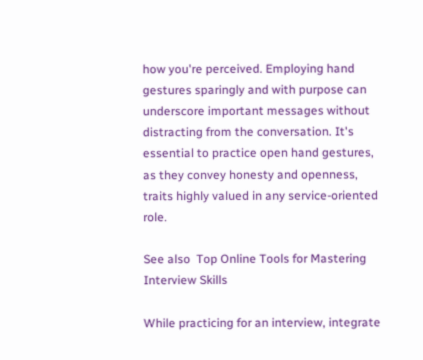how you're perceived. Employing hand gestures sparingly and with purpose can underscore important messages without distracting from the conversation. It's essential to practice open hand gestures, as they convey honesty and openness, traits highly valued in any service-oriented role.

See also  Top Online Tools for Mastering Interview Skills

While practicing for an interview, integrate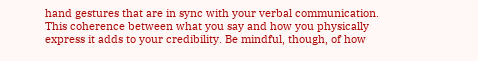hand gestures that are in sync with your verbal communication. This coherence between what you say and how you physically express it adds to your credibility. Be mindful, though, of how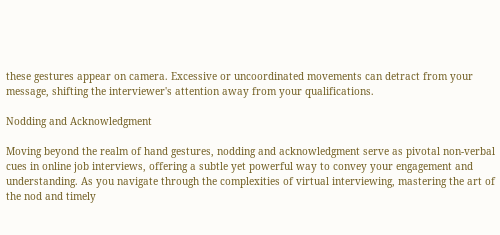these gestures appear on camera. Excessive or uncoordinated movements can detract from your message, shifting the interviewer's attention away from your qualifications.

Nodding and Acknowledgment

Moving beyond the realm of hand gestures, nodding and acknowledgment serve as pivotal non-verbal cues in online job interviews, offering a subtle yet powerful way to convey your engagement and understanding. As you navigate through the complexities of virtual interviewing, mastering the art of the nod and timely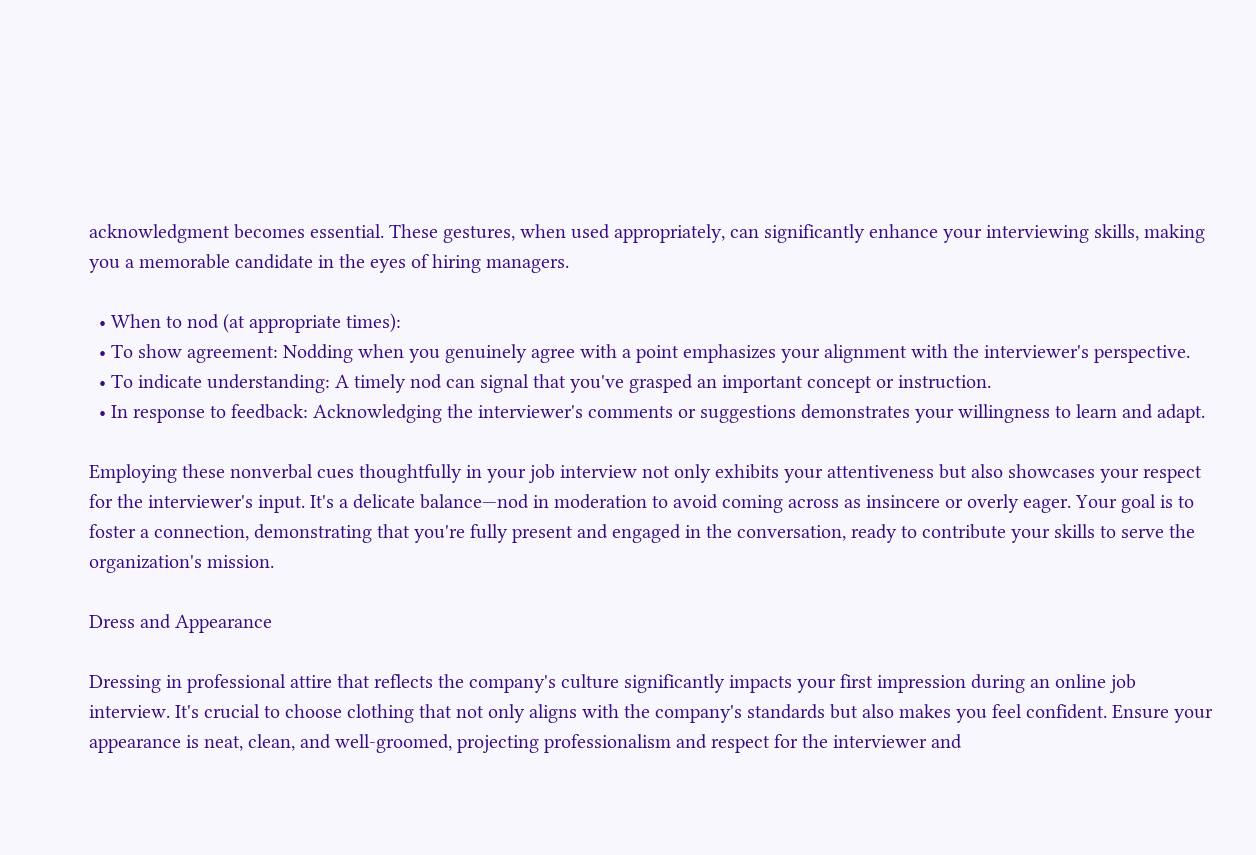acknowledgment becomes essential. These gestures, when used appropriately, can significantly enhance your interviewing skills, making you a memorable candidate in the eyes of hiring managers.

  • When to nod (at appropriate times):
  • To show agreement: Nodding when you genuinely agree with a point emphasizes your alignment with the interviewer's perspective.
  • To indicate understanding: A timely nod can signal that you've grasped an important concept or instruction.
  • In response to feedback: Acknowledging the interviewer's comments or suggestions demonstrates your willingness to learn and adapt.

Employing these nonverbal cues thoughtfully in your job interview not only exhibits your attentiveness but also showcases your respect for the interviewer's input. It's a delicate balance—nod in moderation to avoid coming across as insincere or overly eager. Your goal is to foster a connection, demonstrating that you're fully present and engaged in the conversation, ready to contribute your skills to serve the organization's mission.

Dress and Appearance

Dressing in professional attire that reflects the company's culture significantly impacts your first impression during an online job interview. It's crucial to choose clothing that not only aligns with the company's standards but also makes you feel confident. Ensure your appearance is neat, clean, and well-groomed, projecting professionalism and respect for the interviewer and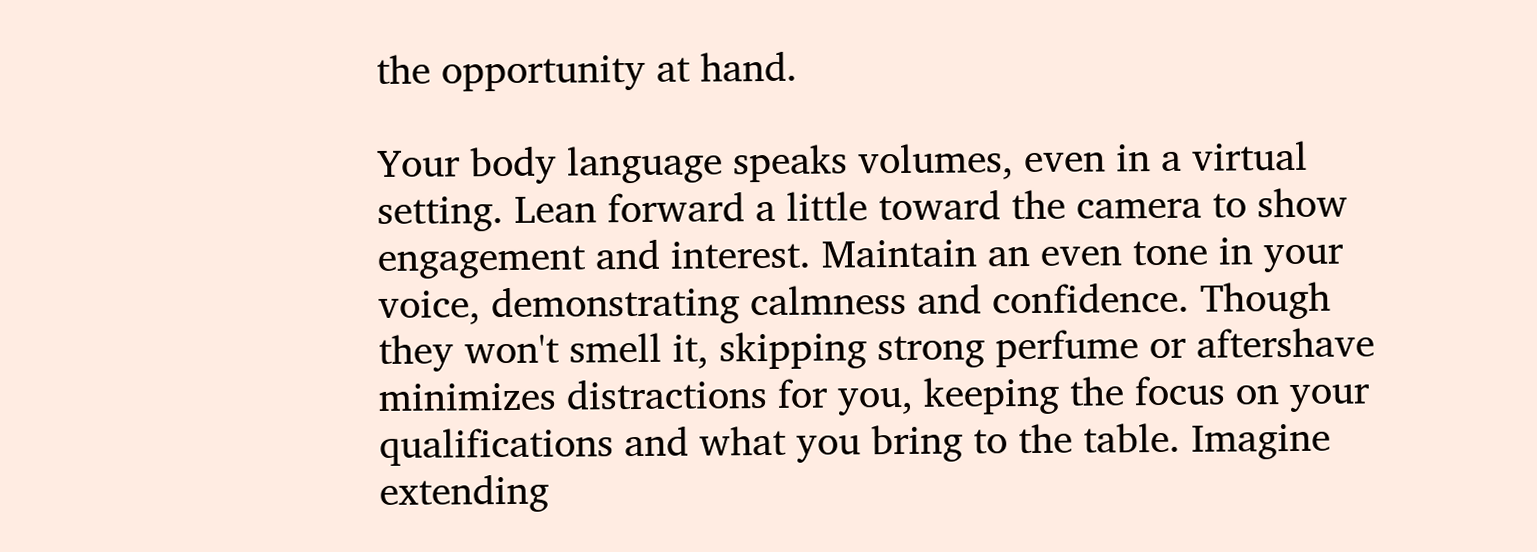the opportunity at hand.

Your body language speaks volumes, even in a virtual setting. Lean forward a little toward the camera to show engagement and interest. Maintain an even tone in your voice, demonstrating calmness and confidence. Though they won't smell it, skipping strong perfume or aftershave minimizes distractions for you, keeping the focus on your qualifications and what you bring to the table. Imagine extending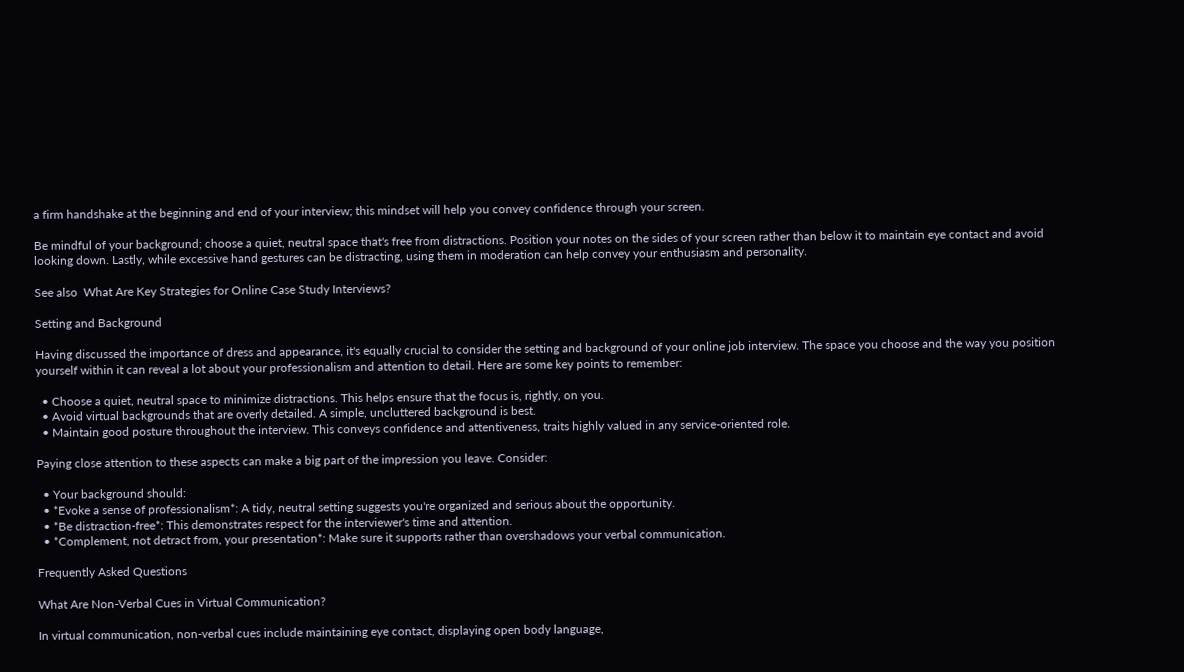a firm handshake at the beginning and end of your interview; this mindset will help you convey confidence through your screen.

Be mindful of your background; choose a quiet, neutral space that's free from distractions. Position your notes on the sides of your screen rather than below it to maintain eye contact and avoid looking down. Lastly, while excessive hand gestures can be distracting, using them in moderation can help convey your enthusiasm and personality.

See also  What Are Key Strategies for Online Case Study Interviews?

Setting and Background

Having discussed the importance of dress and appearance, it's equally crucial to consider the setting and background of your online job interview. The space you choose and the way you position yourself within it can reveal a lot about your professionalism and attention to detail. Here are some key points to remember:

  • Choose a quiet, neutral space to minimize distractions. This helps ensure that the focus is, rightly, on you.
  • Avoid virtual backgrounds that are overly detailed. A simple, uncluttered background is best.
  • Maintain good posture throughout the interview. This conveys confidence and attentiveness, traits highly valued in any service-oriented role.

Paying close attention to these aspects can make a big part of the impression you leave. Consider:

  • Your background should:
  • *Evoke a sense of professionalism*: A tidy, neutral setting suggests you're organized and serious about the opportunity.
  • *Be distraction-free*: This demonstrates respect for the interviewer's time and attention.
  • *Complement, not detract from, your presentation*: Make sure it supports rather than overshadows your verbal communication.

Frequently Asked Questions

What Are Non-Verbal Cues in Virtual Communication?

In virtual communication, non-verbal cues include maintaining eye contact, displaying open body language,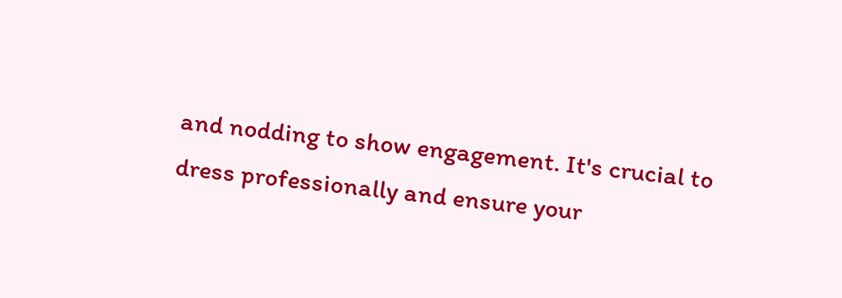and nodding to show engagement. It's crucial to dress professionally and ensure your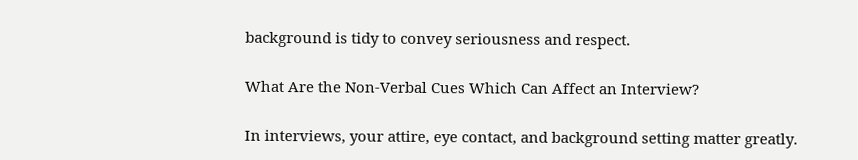background is tidy to convey seriousness and respect.

What Are the Non-Verbal Cues Which Can Affect an Interview?

In interviews, your attire, eye contact, and background setting matter greatly.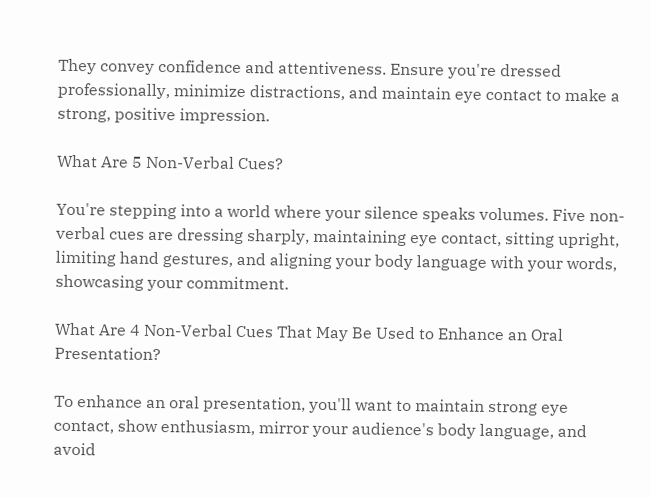They convey confidence and attentiveness. Ensure you're dressed professionally, minimize distractions, and maintain eye contact to make a strong, positive impression.

What Are 5 Non-Verbal Cues?

You're stepping into a world where your silence speaks volumes. Five non-verbal cues are dressing sharply, maintaining eye contact, sitting upright, limiting hand gestures, and aligning your body language with your words, showcasing your commitment.

What Are 4 Non-Verbal Cues That May Be Used to Enhance an Oral Presentation?

To enhance an oral presentation, you'll want to maintain strong eye contact, show enthusiasm, mirror your audience's body language, and avoid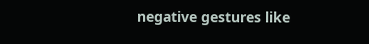negative gestures like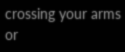crossing your arms or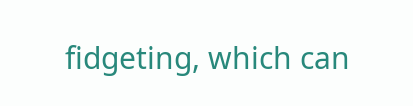fidgeting, which can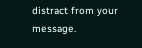distract from your message.